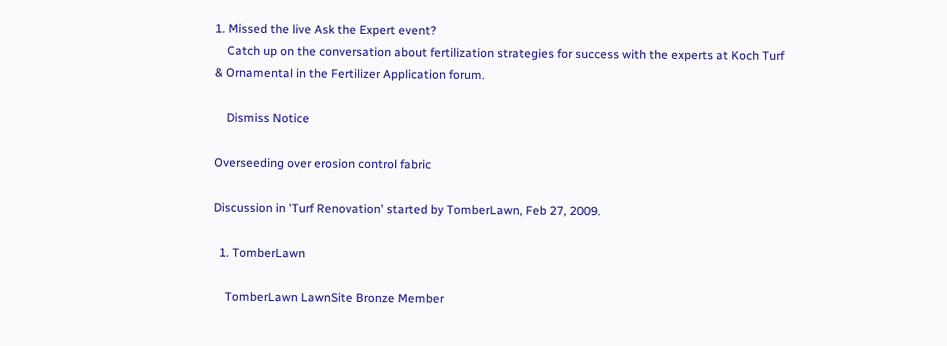1. Missed the live Ask the Expert event?
    Catch up on the conversation about fertilization strategies for success with the experts at Koch Turf & Ornamental in the Fertilizer Application forum.

    Dismiss Notice

Overseeding over erosion control fabric

Discussion in 'Turf Renovation' started by TomberLawn, Feb 27, 2009.

  1. TomberLawn

    TomberLawn LawnSite Bronze Member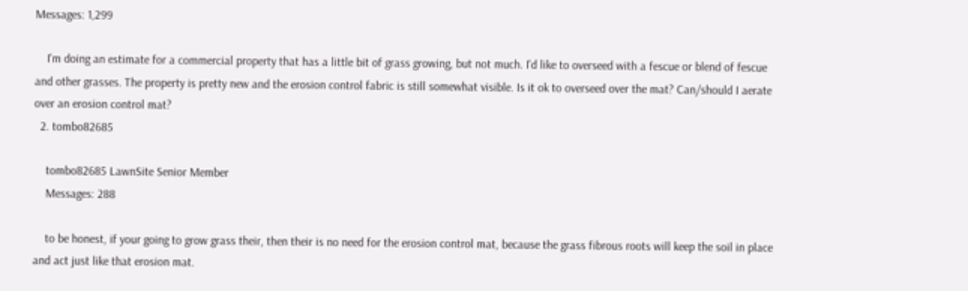Messages: 1,299

    I'm doing an estimate for a commercial property that has a little bit of grass growing, but not much. I'd like to overseed with a fescue or blend of fescue and other grasses. The property is pretty new and the erosion control fabric is still somewhat visible. Is it ok to overseed over the mat? Can/should I aerate over an erosion control mat?
  2. tombo82685

    tombo82685 LawnSite Senior Member
    Messages: 288

    to be honest, if your going to grow grass their, then their is no need for the erosion control mat, because the grass fibrous roots will keep the soil in place and act just like that erosion mat.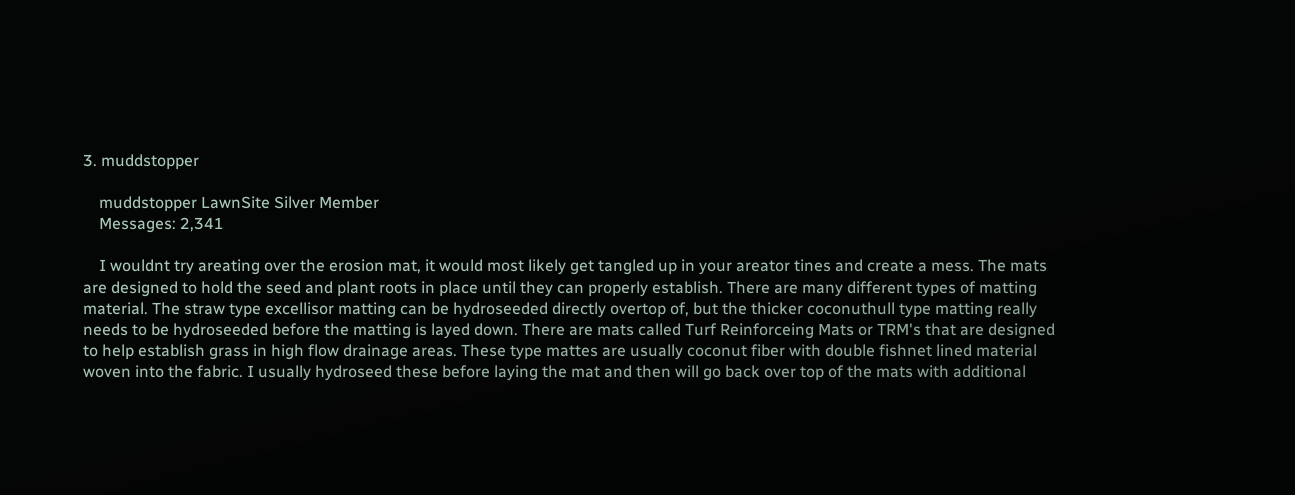3. muddstopper

    muddstopper LawnSite Silver Member
    Messages: 2,341

    I wouldnt try areating over the erosion mat, it would most likely get tangled up in your areator tines and create a mess. The mats are designed to hold the seed and plant roots in place until they can properly establish. There are many different types of matting material. The straw type excellisor matting can be hydroseeded directly overtop of, but the thicker coconuthull type matting really needs to be hydroseeded before the matting is layed down. There are mats called Turf Reinforceing Mats or TRM's that are designed to help establish grass in high flow drainage areas. These type mattes are usually coconut fiber with double fishnet lined material woven into the fabric. I usually hydroseed these before laying the mat and then will go back over top of the mats with additional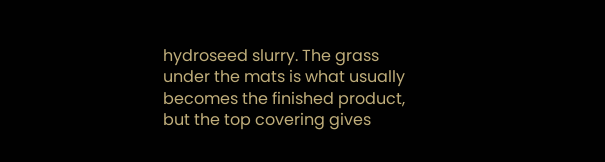hydroseed slurry. The grass under the mats is what usually becomes the finished product, but the top covering gives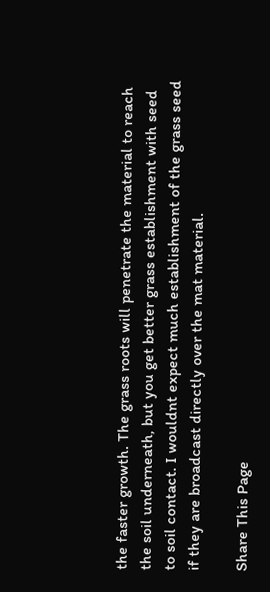the faster growth. The grass roots will penetrate the material to reach the soil underneath, but you get better grass establishment with seed to soil contact. I wouldnt expect much establishment of the grass seed if they are broadcast directly over the mat material.

Share This Page